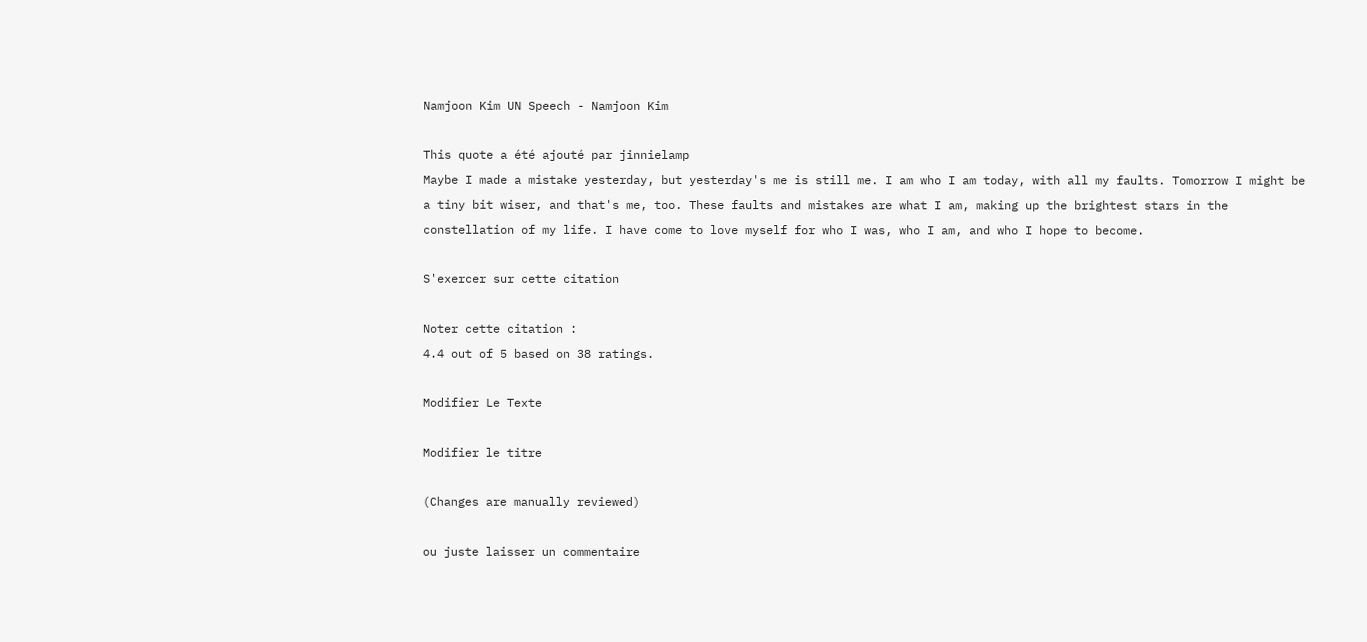Namjoon Kim UN Speech - Namjoon Kim

This quote a été ajouté par jinnielamp
Maybe I made a mistake yesterday, but yesterday's me is still me. I am who I am today, with all my faults. Tomorrow I might be a tiny bit wiser, and that's me, too. These faults and mistakes are what I am, making up the brightest stars in the constellation of my life. I have come to love myself for who I was, who I am, and who I hope to become.

S'exercer sur cette citation

Noter cette citation :
4.4 out of 5 based on 38 ratings.

Modifier Le Texte

Modifier le titre

(Changes are manually reviewed)

ou juste laisser un commentaire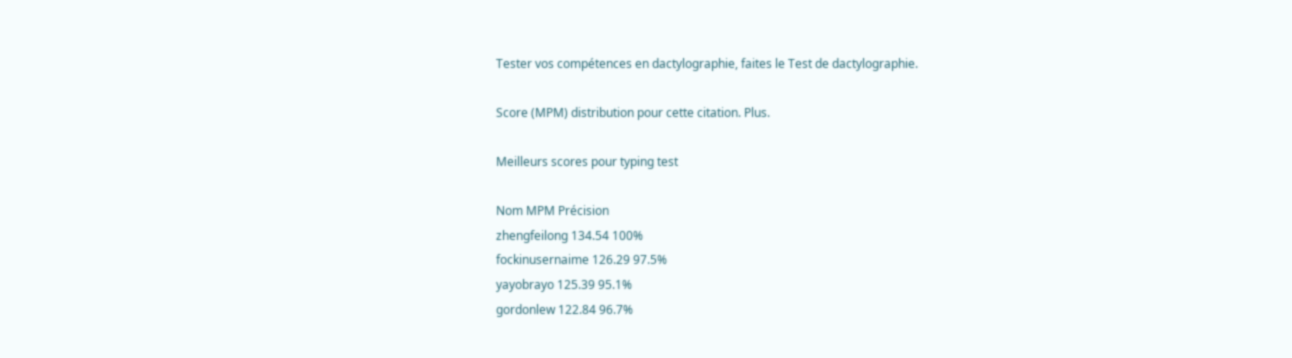Tester vos compétences en dactylographie, faites le Test de dactylographie.

Score (MPM) distribution pour cette citation. Plus.

Meilleurs scores pour typing test

Nom MPM Précision
zhengfeilong 134.54 100%
fockinusernaime 126.29 97.5%
yayobrayo 125.39 95.1%
gordonlew 122.84 96.7%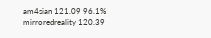am4sian 121.09 96.1%
mirroredreality 120.39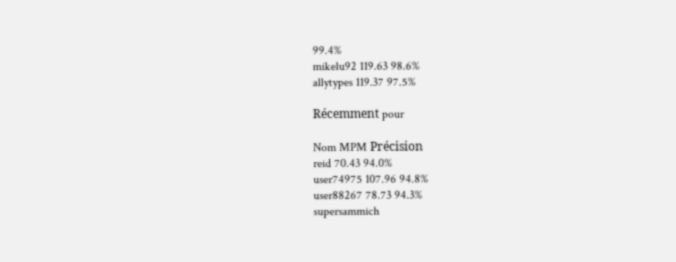99.4%
mikelu92 119.63 98.6%
allytypes 119.37 97.5%

Récemment pour

Nom MPM Précision
reid 70.43 94.0%
user74975 107.96 94.8%
user88267 78.73 94.3%
supersammich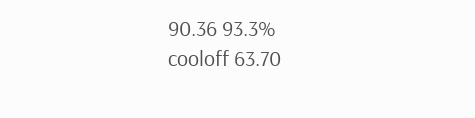90.36 93.3%
cooloff 63.70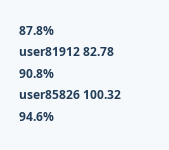87.8%
user81912 82.78 90.8%
user85826 100.32 94.6%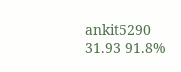ankit5290 31.93 91.8%